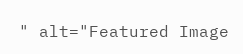" alt="Featured Image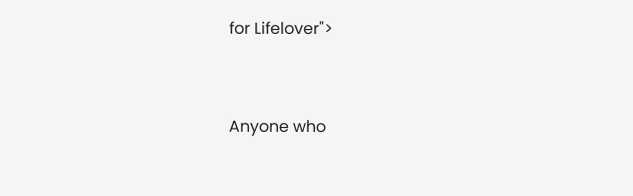for Lifelover">


Anyone who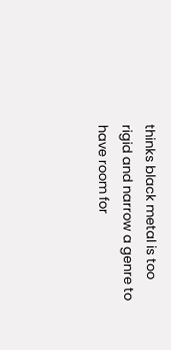thinks black metal is too rigid and narrow a genre to have room for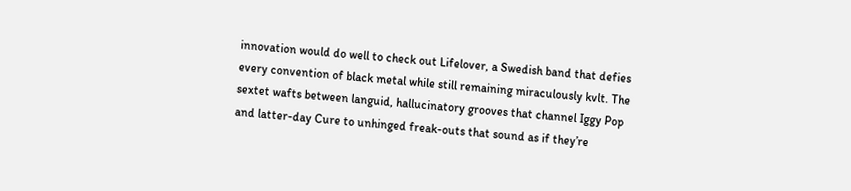innovation would do well to check out Lifelover, a Swedish band that defies every convention of black metal while still remaining miraculously kvlt. The sextet wafts between languid, hallucinatory grooves that channel Iggy Pop and latter-day Cure to unhinged freak-outs that sound as if they’re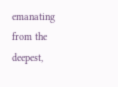emanating from the deepest,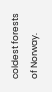coldest forests of Norway.